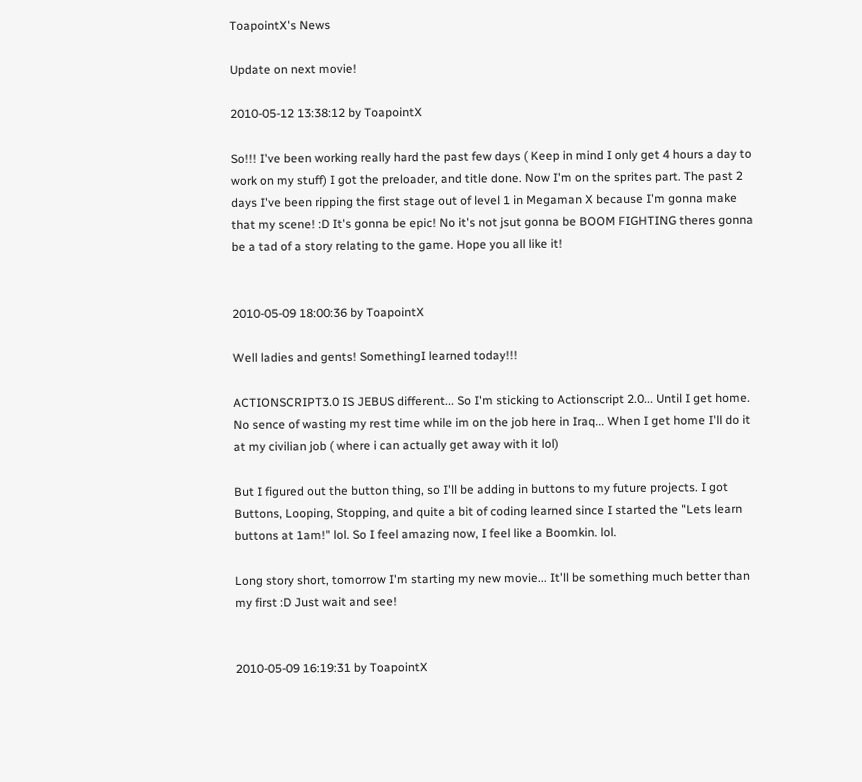ToapointX's News

Update on next movie!

2010-05-12 13:38:12 by ToapointX

So!!! I've been working really hard the past few days ( Keep in mind I only get 4 hours a day to work on my stuff) I got the preloader, and title done. Now I'm on the sprites part. The past 2 days I've been ripping the first stage out of level 1 in Megaman X because I'm gonna make that my scene! :D It's gonna be epic! No it's not jsut gonna be BOOM FIGHTING theres gonna be a tad of a story relating to the game. Hope you all like it!


2010-05-09 18:00:36 by ToapointX

Well ladies and gents! SomethingI learned today!!!

ACTIONSCRIPT3.0 IS JEBUS different... So I'm sticking to Actionscript 2.0... Until I get home. No sence of wasting my rest time while im on the job here in Iraq... When I get home I'll do it at my civilian job ( where i can actually get away with it lol)

But I figured out the button thing, so I'll be adding in buttons to my future projects. I got Buttons, Looping, Stopping, and quite a bit of coding learned since I started the "Lets learn buttons at 1am!" lol. So I feel amazing now, I feel like a Boomkin. lol.

Long story short, tomorrow I'm starting my new movie... It'll be something much better than my first :D Just wait and see!


2010-05-09 16:19:31 by ToapointX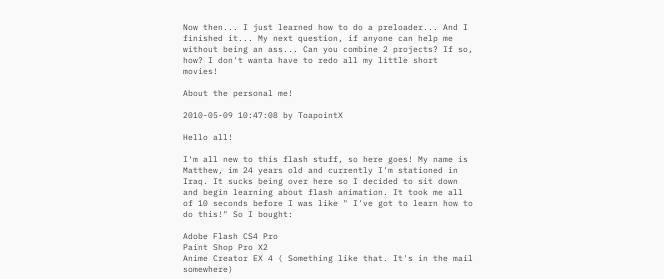Now then... I just learned how to do a preloader... And I finished it... My next question, if anyone can help me without being an ass... Can you combine 2 projects? If so, how? I don't wanta have to redo all my little short movies!

About the personal me!

2010-05-09 10:47:08 by ToapointX

Hello all!

I'm all new to this flash stuff, so here goes! My name is Matthew, im 24 years old and currently I'm stationed in Iraq. It sucks being over here so I decided to sit down and begin learning about flash animation. It took me all of 10 seconds before I was like " I've got to learn how to do this!" So I bought:

Adobe Flash CS4 Pro
Paint Shop Pro X2
Anime Creator EX 4 ( Something like that. It's in the mail somewhere)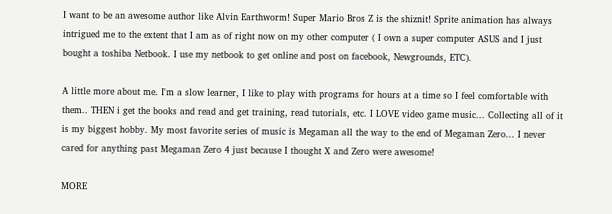I want to be an awesome author like Alvin Earthworm! Super Mario Bros Z is the shiznit! Sprite animation has always intrigued me to the extent that I am as of right now on my other computer ( I own a super computer ASUS and I just bought a toshiba Netbook. I use my netbook to get online and post on facebook, Newgrounds, ETC).

A little more about me. I'm a slow learner, I like to play with programs for hours at a time so I feel comfortable with them.. THEN i get the books and read and get training, read tutorials, etc. I LOVE video game music... Collecting all of it is my biggest hobby. My most favorite series of music is Megaman all the way to the end of Megaman Zero... I never cared for anything past Megaman Zero 4 just because I thought X and Zero were awesome!

MORE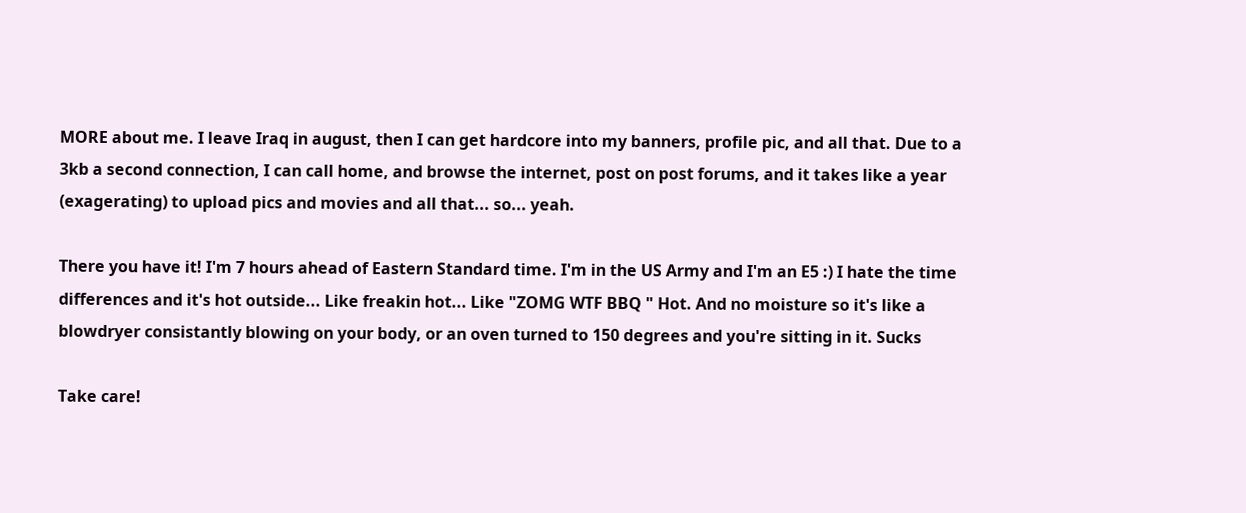MORE about me. I leave Iraq in august, then I can get hardcore into my banners, profile pic, and all that. Due to a 3kb a second connection, I can call home, and browse the internet, post on post forums, and it takes like a year (exagerating) to upload pics and movies and all that... so... yeah.

There you have it! I'm 7 hours ahead of Eastern Standard time. I'm in the US Army and I'm an E5 :) I hate the time differences and it's hot outside... Like freakin hot... Like "ZOMG WTF BBQ " Hot. And no moisture so it's like a blowdryer consistantly blowing on your body, or an oven turned to 150 degrees and you're sitting in it. Sucks

Take care!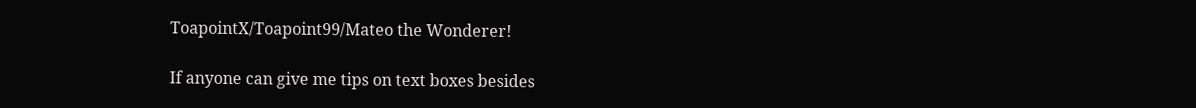ToapointX/Toapoint99/Mateo the Wonderer!

If anyone can give me tips on text boxes besides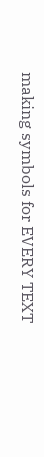making symbols for EVERY TEXT